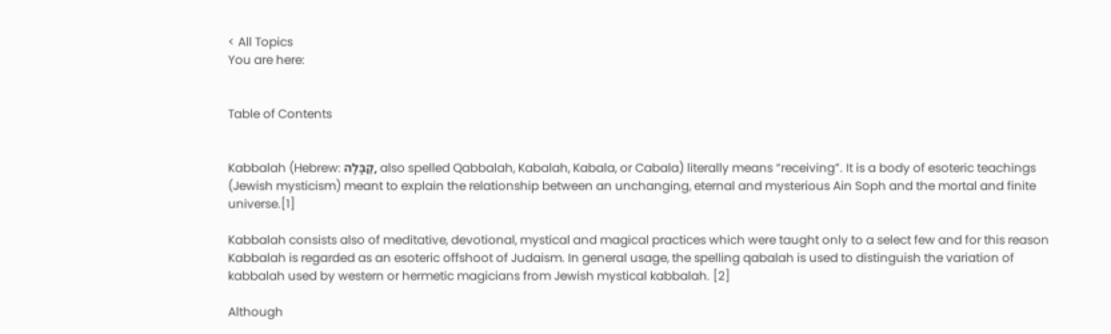< All Topics
You are here:


Table of Contents


Kabbalah (Hebrew: קַבָּלָה, also spelled Qabbalah, Kabalah, Kabala, or Cabala) literally means “receiving”. It is a body of esoteric teachings (Jewish mysticism) meant to explain the relationship between an unchanging, eternal and mysterious Ain Soph and the mortal and finite universe.[1]

Kabbalah consists also of meditative, devotional, mystical and magical practices which were taught only to a select few and for this reason Kabbalah is regarded as an esoteric offshoot of Judaism. In general usage, the spelling qabalah is used to distinguish the variation of kabbalah used by western or hermetic magicians from Jewish mystical kabbalah. [2]

Although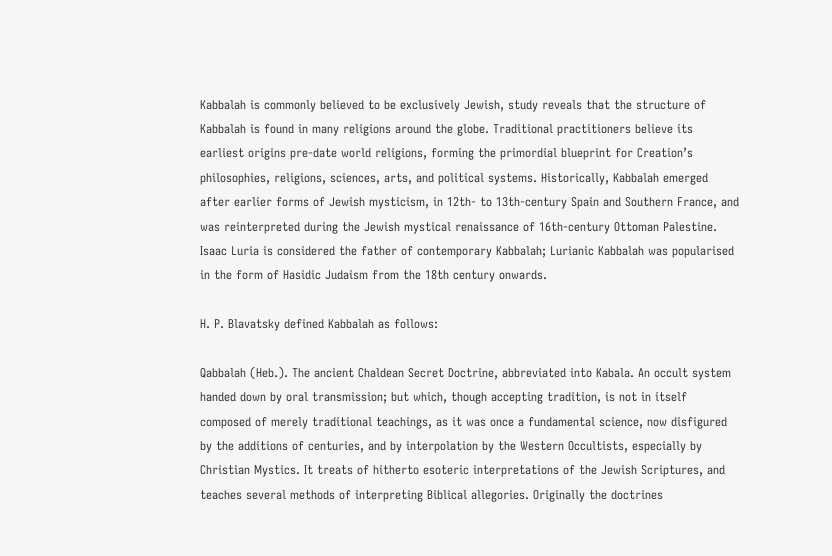Kabbalah is commonly believed to be exclusively Jewish, study reveals that the structure of Kabbalah is found in many religions around the globe. Traditional practitioners believe its earliest origins pre-date world religions, forming the primordial blueprint for Creation’s philosophies, religions, sciences, arts, and political systems. Historically, Kabbalah emerged after earlier forms of Jewish mysticism, in 12th- to 13th-century Spain and Southern France, and was reinterpreted during the Jewish mystical renaissance of 16th-century Ottoman Palestine. Isaac Luria is considered the father of contemporary Kabbalah; Lurianic Kabbalah was popularised in the form of Hasidic Judaism from the 18th century onwards.

H. P. Blavatsky defined Kabbalah as follows:

Qabbalah (Heb.). The ancient Chaldean Secret Doctrine, abbreviated into Kabala. An occult system handed down by oral transmission; but which, though accepting tradition, is not in itself composed of merely traditional teachings, as it was once a fundamental science, now disfigured by the additions of centuries, and by interpolation by the Western Occultists, especially by Christian Mystics. It treats of hitherto esoteric interpretations of the Jewish Scriptures, and teaches several methods of interpreting Biblical allegories. Originally the doctrines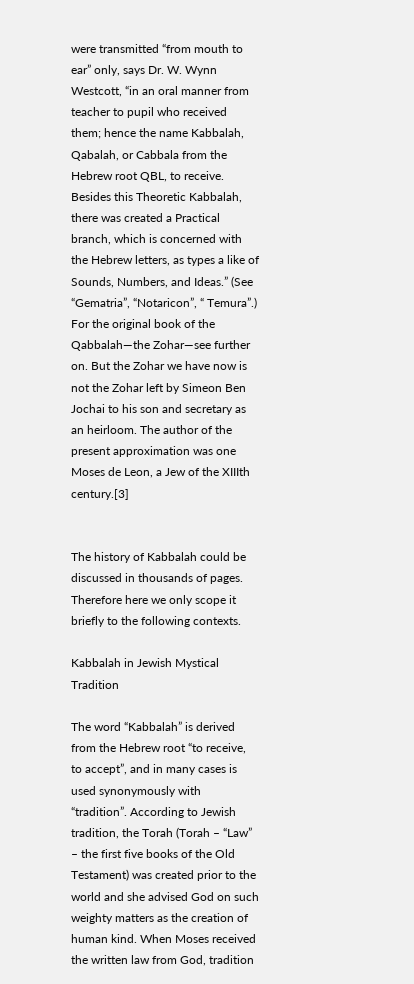were transmitted “from mouth to ear” only, says Dr. W. Wynn Westcott, “in an oral manner from teacher to pupil who received them; hence the name Kabbalah, Qabalah, or Cabbala from the Hebrew root QBL, to receive. Besides this Theoretic Kabbalah, there was created a Practical branch, which is concerned with the Hebrew letters, as types a like of Sounds, Numbers, and Ideas.” (See “Gematria”, “Notaricon”, “ Temura”.) For the original book of the Qabbalah—the Zohar—see further on. But the Zohar we have now is not the Zohar left by Simeon Ben Jochai to his son and secretary as an heirloom. The author of the present approximation was one Moses de Leon, a Jew of the XIIIth century.[3]


The history of Kabbalah could be discussed in thousands of pages. Therefore here we only scope it briefly to the following contexts.

Kabbalah in Jewish Mystical Tradition

The word “Kabbalah” is derived from the Hebrew root “to receive, to accept”, and in many cases is used synonymously with “tradition”. According to Jewish tradition, the Torah (Torah – “Law” – the first five books of the Old Testament) was created prior to the world and she advised God on such weighty matters as the creation of human kind. When Moses received the written law from God, tradition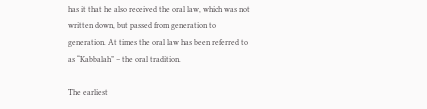has it that he also received the oral law, which was not written down, but passed from generation to generation. At times the oral law has been referred to as “Kabbalah” – the oral tradition.

The earliest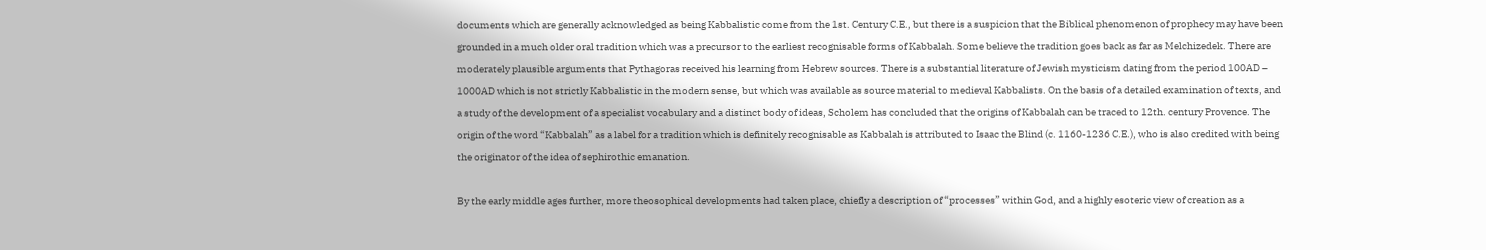documents which are generally acknowledged as being Kabbalistic come from the 1st. Century C.E., but there is a suspicion that the Biblical phenomenon of prophecy may have been grounded in a much older oral tradition which was a precursor to the earliest recognisable forms of Kabbalah. Some believe the tradition goes back as far as Melchizedek. There are moderately plausible arguments that Pythagoras received his learning from Hebrew sources. There is a substantial literature of Jewish mysticism dating from the period 100AD – 1000AD which is not strictly Kabbalistic in the modern sense, but which was available as source material to medieval Kabbalists. On the basis of a detailed examination of texts, and a study of the development of a specialist vocabulary and a distinct body of ideas, Scholem has concluded that the origins of Kabbalah can be traced to 12th. century Provence. The origin of the word “Kabbalah” as a label for a tradition which is definitely recognisable as Kabbalah is attributed to Isaac the Blind (c. 1160-1236 C.E.), who is also credited with being the originator of the idea of sephirothic emanation.

By the early middle ages further, more theosophical developments had taken place, chiefly a description of “processes” within God, and a highly esoteric view of creation as a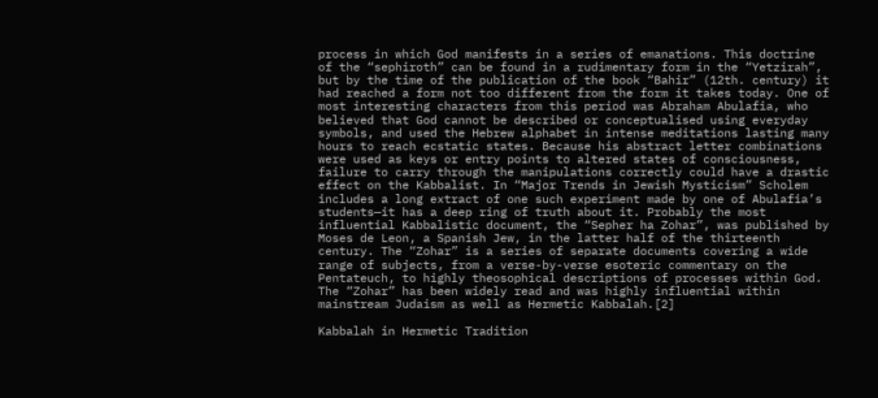process in which God manifests in a series of emanations. This doctrine of the “sephiroth” can be found in a rudimentary form in the “Yetzirah”, but by the time of the publication of the book “Bahir” (12th. century) it had reached a form not too different from the form it takes today. One of most interesting characters from this period was Abraham Abulafia, who believed that God cannot be described or conceptualised using everyday symbols, and used the Hebrew alphabet in intense meditations lasting many hours to reach ecstatic states. Because his abstract letter combinations were used as keys or entry points to altered states of consciousness, failure to carry through the manipulations correctly could have a drastic effect on the Kabbalist. In “Major Trends in Jewish Mysticism” Scholem includes a long extract of one such experiment made by one of Abulafia’s students—it has a deep ring of truth about it. Probably the most influential Kabbalistic document, the “Sepher ha Zohar”, was published by Moses de Leon, a Spanish Jew, in the latter half of the thirteenth century. The “Zohar” is a series of separate documents covering a wide range of subjects, from a verse-by-verse esoteric commentary on the Pentateuch, to highly theosophical descriptions of processes within God. The “Zohar” has been widely read and was highly influential within mainstream Judaism as well as Hermetic Kabbalah.[2]

Kabbalah in Hermetic Tradition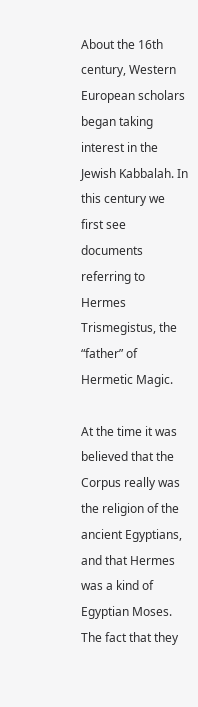About the 16th century, Western European scholars began taking interest in the Jewish Kabbalah. In this century we first see documents referring to Hermes Trismegistus, the “father” of Hermetic Magic.

At the time it was believed that the Corpus really was the religion of the ancient Egyptians, and that Hermes was a kind of Egyptian Moses. The fact that they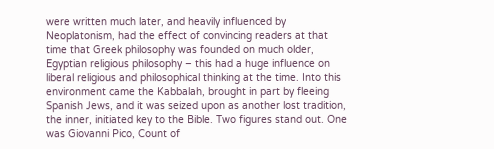were written much later, and heavily influenced by Neoplatonism, had the effect of convincing readers at that time that Greek philosophy was founded on much older, Egyptian religious philosophy – this had a huge influence on liberal religious and philosophical thinking at the time. Into this environment came the Kabbalah, brought in part by fleeing Spanish Jews, and it was seized upon as another lost tradition, the inner, initiated key to the Bible. Two figures stand out. One was Giovanni Pico, Count of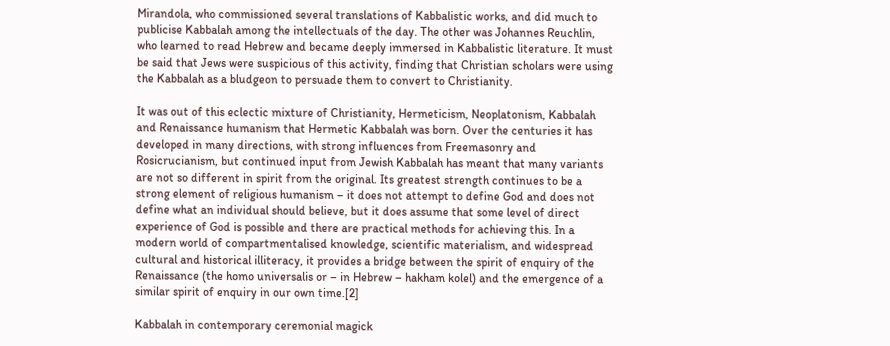Mirandola, who commissioned several translations of Kabbalistic works, and did much to publicise Kabbalah among the intellectuals of the day. The other was Johannes Reuchlin, who learned to read Hebrew and became deeply immersed in Kabbalistic literature. It must be said that Jews were suspicious of this activity, finding that Christian scholars were using the Kabbalah as a bludgeon to persuade them to convert to Christianity.

It was out of this eclectic mixture of Christianity, Hermeticism, Neoplatonism, Kabbalah and Renaissance humanism that Hermetic Kabbalah was born. Over the centuries it has developed in many directions, with strong influences from Freemasonry and Rosicrucianism, but continued input from Jewish Kabbalah has meant that many variants are not so different in spirit from the original. Its greatest strength continues to be a strong element of religious humanism – it does not attempt to define God and does not define what an individual should believe, but it does assume that some level of direct experience of God is possible and there are practical methods for achieving this. In a modern world of compartmentalised knowledge, scientific materialism, and widespread cultural and historical illiteracy, it provides a bridge between the spirit of enquiry of the Renaissance (the homo universalis or – in Hebrew – hakham kolel) and the emergence of a similar spirit of enquiry in our own time.[2]

Kabbalah in contemporary ceremonial magick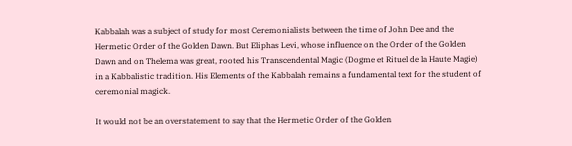Kabbalah was a subject of study for most Ceremonialists between the time of John Dee and the Hermetic Order of the Golden Dawn. But Eliphas Levi, whose influence on the Order of the Golden Dawn and on Thelema was great, rooted his Transcendental Magic (Dogme et Rituel de la Haute Magie) in a Kabbalistic tradition. His Elements of the Kabbalah remains a fundamental text for the student of ceremonial magick.

It would not be an overstatement to say that the Hermetic Order of the Golden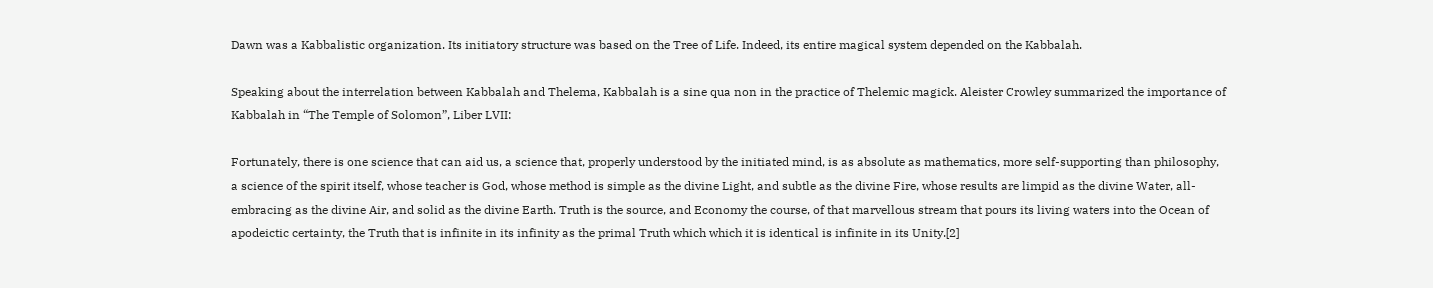Dawn was a Kabbalistic organization. Its initiatory structure was based on the Tree of Life. Indeed, its entire magical system depended on the Kabbalah.

Speaking about the interrelation between Kabbalah and Thelema, Kabbalah is a sine qua non in the practice of Thelemic magick. Aleister Crowley summarized the importance of Kabbalah in “The Temple of Solomon”, Liber LVII:

Fortunately, there is one science that can aid us, a science that, properly understood by the initiated mind, is as absolute as mathematics, more self-supporting than philosophy, a science of the spirit itself, whose teacher is God, whose method is simple as the divine Light, and subtle as the divine Fire, whose results are limpid as the divine Water, all-embracing as the divine Air, and solid as the divine Earth. Truth is the source, and Economy the course, of that marvellous stream that pours its living waters into the Ocean of apodeictic certainty, the Truth that is infinite in its infinity as the primal Truth which which it is identical is infinite in its Unity.[2]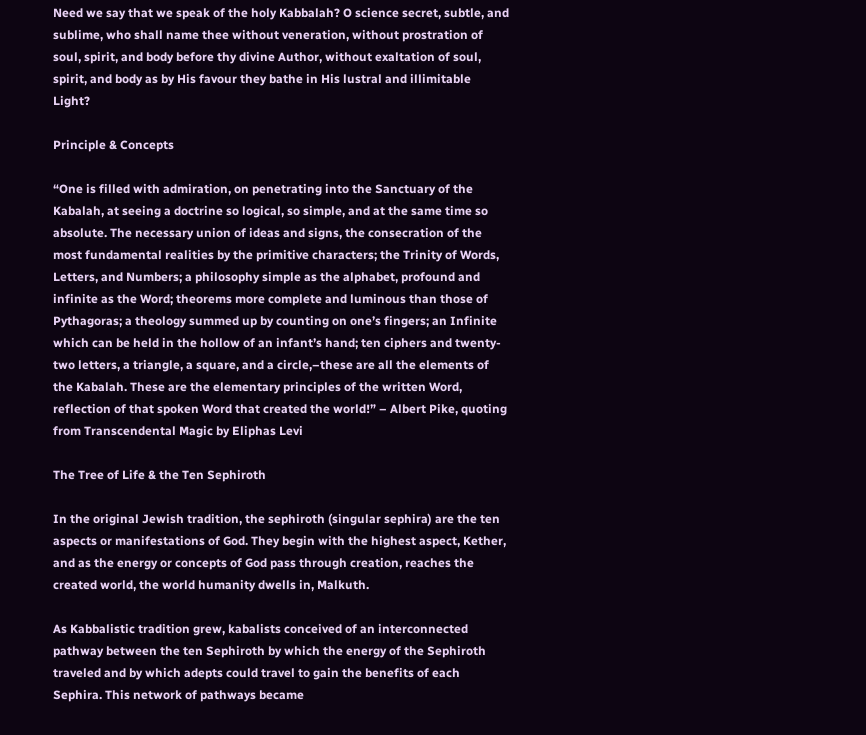Need we say that we speak of the holy Kabbalah? O science secret, subtle, and sublime, who shall name thee without veneration, without prostration of soul, spirit, and body before thy divine Author, without exaltation of soul, spirit, and body as by His favour they bathe in His lustral and illimitable Light?

Principle & Concepts

“One is filled with admiration, on penetrating into the Sanctuary of the Kabalah, at seeing a doctrine so logical, so simple, and at the same time so absolute. The necessary union of ideas and signs, the consecration of the most fundamental realities by the primitive characters; the Trinity of Words, Letters, and Numbers; a philosophy simple as the alphabet, profound and infinite as the Word; theorems more complete and luminous than those of Pythagoras; a theology summed up by counting on one’s fingers; an Infinite which can be held in the hollow of an infant’s hand; ten ciphers and twenty-two letters, a triangle, a square, and a circle,–these are all the elements of the Kabalah. These are the elementary principles of the written Word, reflection of that spoken Word that created the world!” – Albert Pike, quoting from Transcendental Magic by Eliphas Levi

The Tree of Life & the Ten Sephiroth

In the original Jewish tradition, the sephiroth (singular sephira) are the ten aspects or manifestations of God. They begin with the highest aspect, Kether, and as the energy or concepts of God pass through creation, reaches the created world, the world humanity dwells in, Malkuth.

As Kabbalistic tradition grew, kabalists conceived of an interconnected pathway between the ten Sephiroth by which the energy of the Sephiroth traveled and by which adepts could travel to gain the benefits of each Sephira. This network of pathways became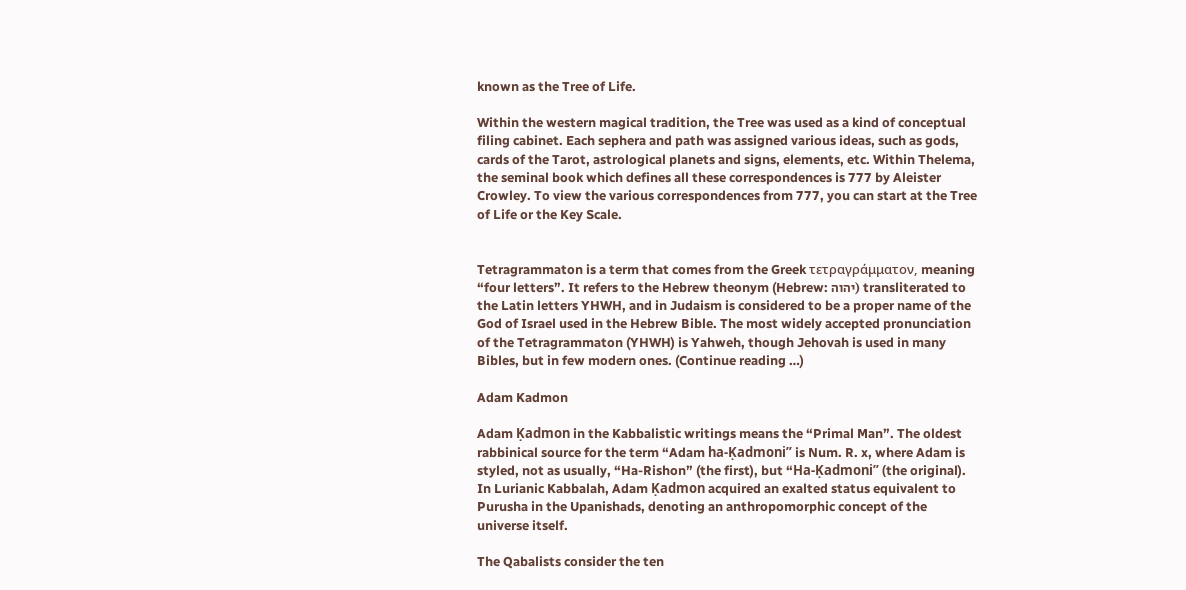known as the Tree of Life.

Within the western magical tradition, the Tree was used as a kind of conceptual filing cabinet. Each sephera and path was assigned various ideas, such as gods, cards of the Tarot, astrological planets and signs, elements, etc. Within Thelema, the seminal book which defines all these correspondences is 777 by Aleister Crowley. To view the various correspondences from 777, you can start at the Tree of Life or the Key Scale.


Tetragrammaton is a term that comes from the Greek τετραγράμματον, meaning “four letters”. It refers to the Hebrew theonym (Hebrew: יהוה) transliterated to the Latin letters YHWH, and in Judaism is considered to be a proper name of the God of Israel used in the Hebrew Bible. The most widely accepted pronunciation of the Tetragrammaton (YHWH) is Yahweh, though Jehovah is used in many Bibles, but in few modern ones. (Continue reading …)

Adam Kadmon

Adam Ḳadmon in the Kabbalistic writings means the “Primal Man”. The oldest rabbinical source for the term “Adam ha-Ḳadmoni” is Num. R. x, where Adam is styled, not as usually, “Ha-Rishon” (the first), but “Ha-Ḳadmoni” (the original). In Lurianic Kabbalah, Adam Ḳadmon acquired an exalted status equivalent to Purusha in the Upanishads, denoting an anthropomorphic concept of the universe itself.

The Qabalists consider the ten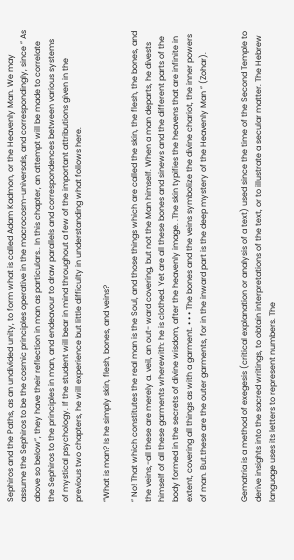Sephiros and the Paths, as an undivided unity, to form what is called Adam Kadmon, or the Heavenly Man. We may assume the Sephiros to be the cosmic principles operative in the macrocosm-universals, and correspondingly, since ” As above so below”, they have their reflection in man as particulars.. In this chapter, an attempt will be made to correlate the Sephiros to the principles in man, and endeavour to draw parallels and correspondences between various systems of mystical psychology. If the student will bear in mind throughout a few of the important attributions given in the previous two chapters, he will experience but little difficulty in understanding what follows here.

“What is man? Is he simply skin, flesh, bones, and veins?

” No! That which constitutes the real man is the Soul, and those things which are called the skin, the flesh, the bones, and the veins,-all these are merely a. veil, an out- ward covering, but not the Man himself. When a man departs, he divests himself of all these garments wherewith: he is clothed. Yet are all these bones and sinews and the different parts of the body formed in the secrets of divine wisdom, after the heavenly image. .The skin typifies the heavens that are infinite in extent, covering all things as with a garment. • • • The bones and the veins symbolize the divine chariot, the inner powers of man. But.these are the outer garments, for in the inward part is the deep mystery of the Heavenly Man ” (Zohar).


Gematria is a method of exegesis (critical explanation or analysis of a text) used since the time of the Second Temple to derive insights into the sacred writings, to obtain interpretations of the text, or to illustrate a secular matter. The Hebrew language uses its letters to represent numbers. The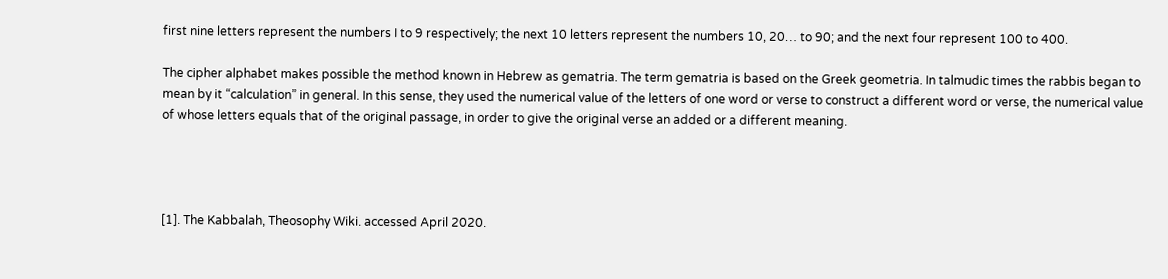first nine letters represent the numbers I to 9 respectively; the next 10 letters represent the numbers 10, 20… to 90; and the next four represent 100 to 400.

The cipher alphabet makes possible the method known in Hebrew as gematria. The term gematria is based on the Greek geometria. In talmudic times the rabbis began to mean by it “calculation” in general. In this sense, they used the numerical value of the letters of one word or verse to construct a different word or verse, the numerical value of whose letters equals that of the original passage, in order to give the original verse an added or a different meaning.




[1]. The Kabbalah, Theosophy Wiki. accessed April 2020.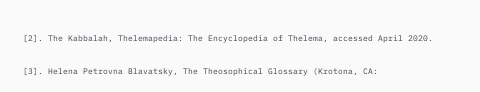[2]. The Kabbalah, Thelemapedia: The Encyclopedia of Thelema, accessed April 2020.

[3]. Helena Petrovna Blavatsky, The Theosophical Glossary (Krotona, CA: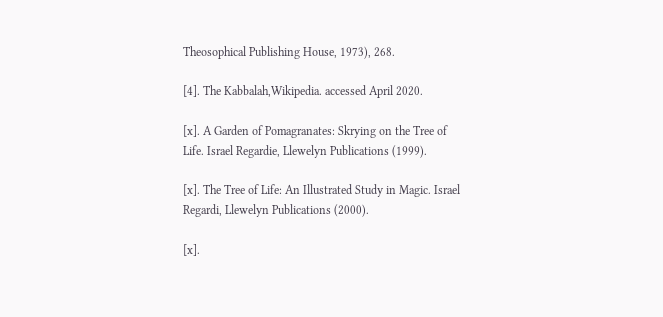Theosophical Publishing House, 1973), 268.

[4]. The Kabbalah,Wikipedia. accessed April 2020.

[x]. A Garden of Pomagranates: Skrying on the Tree of Life. Israel Regardie, Llewelyn Publications (1999).

[x]. The Tree of Life: An Illustrated Study in Magic. Israel Regardi, Llewelyn Publications (2000).

[x].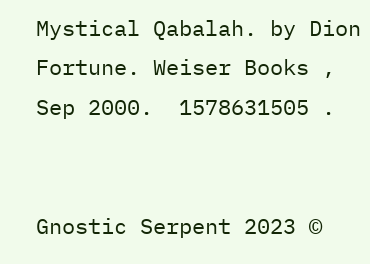Mystical Qabalah. by Dion Fortune. Weiser Books , Sep 2000.  1578631505 .


Gnostic Serpent 2023 ©